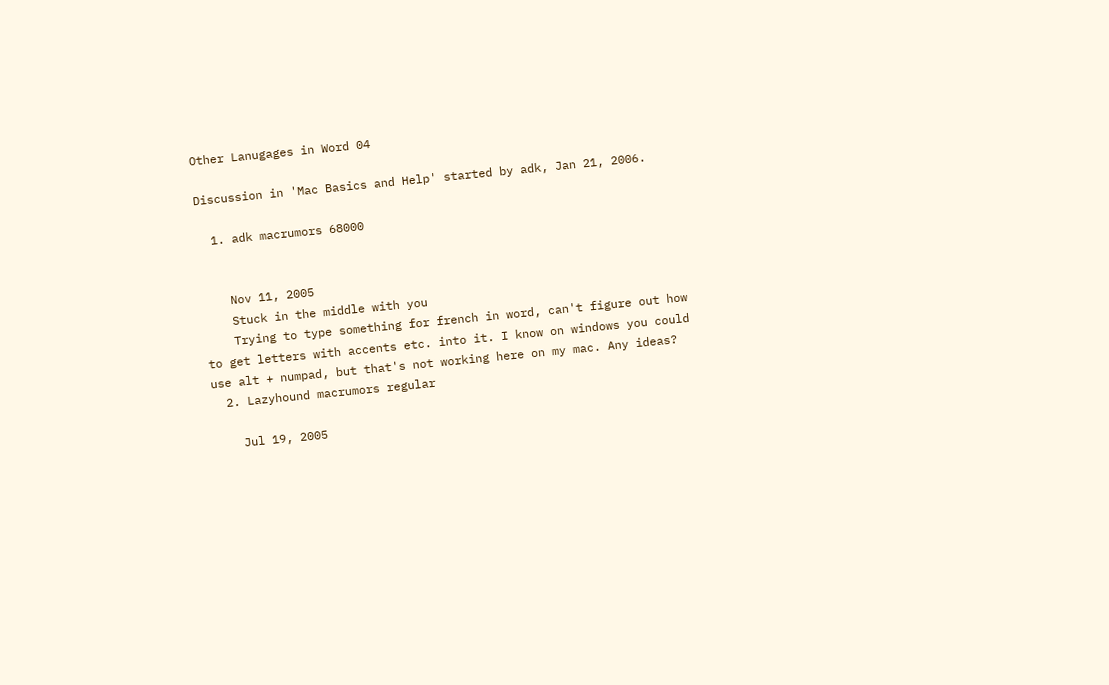Other Lanugages in Word 04

Discussion in 'Mac Basics and Help' started by adk, Jan 21, 2006.

  1. adk macrumors 68000


    Nov 11, 2005
    Stuck in the middle with you
    Trying to type something for french in word, can't figure out how to get letters with accents etc. into it. I know on windows you could use alt + numpad, but that's not working here on my mac. Any ideas?
  2. Lazyhound macrumors regular

    Jul 19, 2005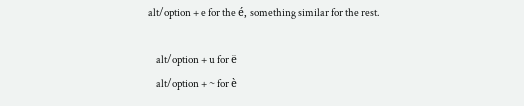alt/option + e for the é, something similar for the rest.

    alt/option + u for ë
    alt/option + ~ for è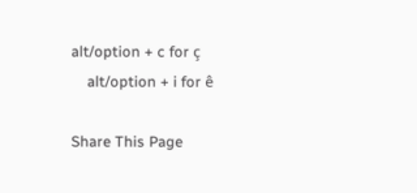alt/option + c for ç
    alt/option + i for ê

Share This Page